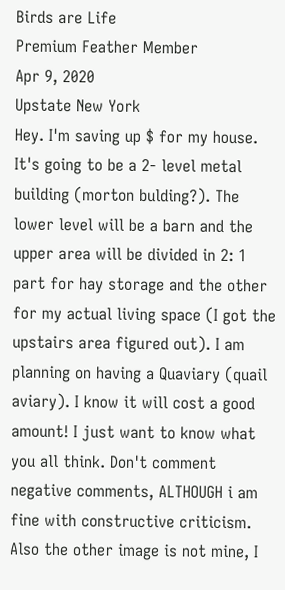Birds are Life
Premium Feather Member
Apr 9, 2020
Upstate New York
Hey. I'm saving up $ for my house. It's going to be a 2- level metal building (morton bulding?). The lower level will be a barn and the upper area will be divided in 2: 1 part for hay storage and the other for my actual living space (I got the upstairs area figured out). I am planning on having a Quaviary (quail aviary). I know it will cost a good amount! I just want to know what you all think. Don't comment negative comments, ALTHOUGH i am fine with constructive criticism. Also the other image is not mine, I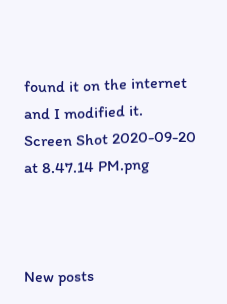found it on the internet and I modified it.
Screen Shot 2020-09-20 at 8.47.14 PM.png



New posts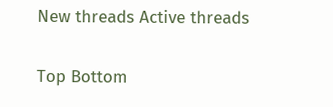New threads Active threads

Top Bottom